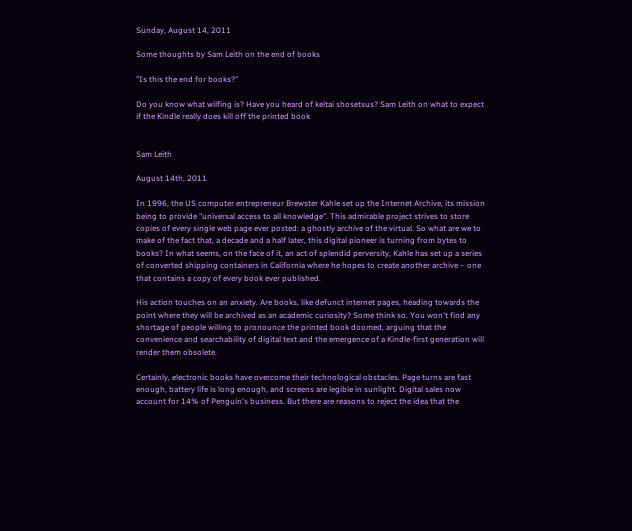Sunday, August 14, 2011

Some thoughts by Sam Leith on the end of books

"Is this the end for books?"

Do you know what wilfing is? Have you heard of keitai shosetsus? Sam Leith on what to expect if the Kindle really does kill off the printed book


Sam Leith

August 14th, 2011

In 1996, the US computer entrepreneur Brewster Kahle set up the Internet Archive, its mission being to provide "universal access to all knowledge". This admirable project strives to store copies of every single web page ever posted: a ghostly archive of the virtual. So what are we to make of the fact that, a decade and a half later, this digital pioneer is turning from bytes to books? In what seems, on the face of it, an act of splendid perversity, Kahle has set up a series of converted shipping containers in California where he hopes to create another archive – one that contains a copy of every book ever published.

His action touches on an anxiety. Are books, like defunct internet pages, heading towards the point where they will be archived as an academic curiosity? Some think so. You won't find any shortage of people willing to pronounce the printed book doomed, arguing that the convenience and searchability of digital text and the emergence of a Kindle-first generation will render them obsolete.

Certainly, electronic books have overcome their technological obstacles. Page turns are fast enough, battery life is long enough, and screens are legible in sunlight. Digital sales now account for 14% of Penguin's business. But there are reasons to reject the idea that the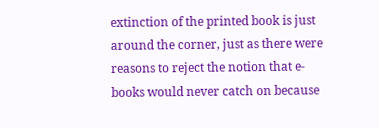extinction of the printed book is just around the corner, just as there were reasons to reject the notion that e-books would never catch on because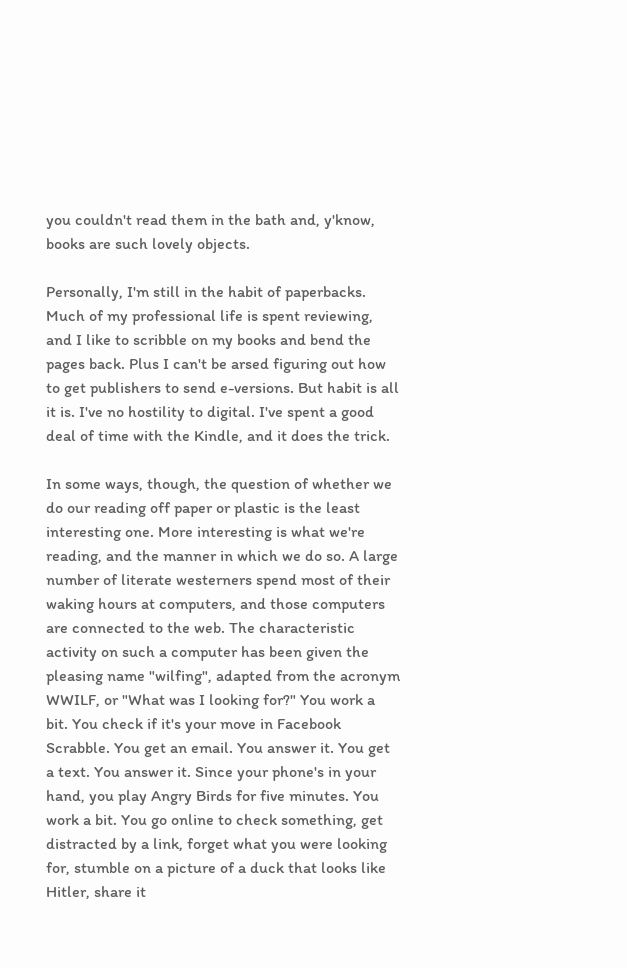you couldn't read them in the bath and, y'know, books are such lovely objects.

Personally, I'm still in the habit of paperbacks. Much of my professional life is spent reviewing, and I like to scribble on my books and bend the pages back. Plus I can't be arsed figuring out how to get publishers to send e-versions. But habit is all it is. I've no hostility to digital. I've spent a good deal of time with the Kindle, and it does the trick.

In some ways, though, the question of whether we do our reading off paper or plastic is the least interesting one. More interesting is what we're reading, and the manner in which we do so. A large number of literate westerners spend most of their waking hours at computers, and those computers are connected to the web. The characteristic activity on such a computer has been given the pleasing name "wilfing", adapted from the acronym WWILF, or "What was I looking for?" You work a bit. You check if it's your move in Facebook Scrabble. You get an email. You answer it. You get a text. You answer it. Since your phone's in your hand, you play Angry Birds for five minutes. You work a bit. You go online to check something, get distracted by a link, forget what you were looking for, stumble on a picture of a duck that looks like Hitler, share it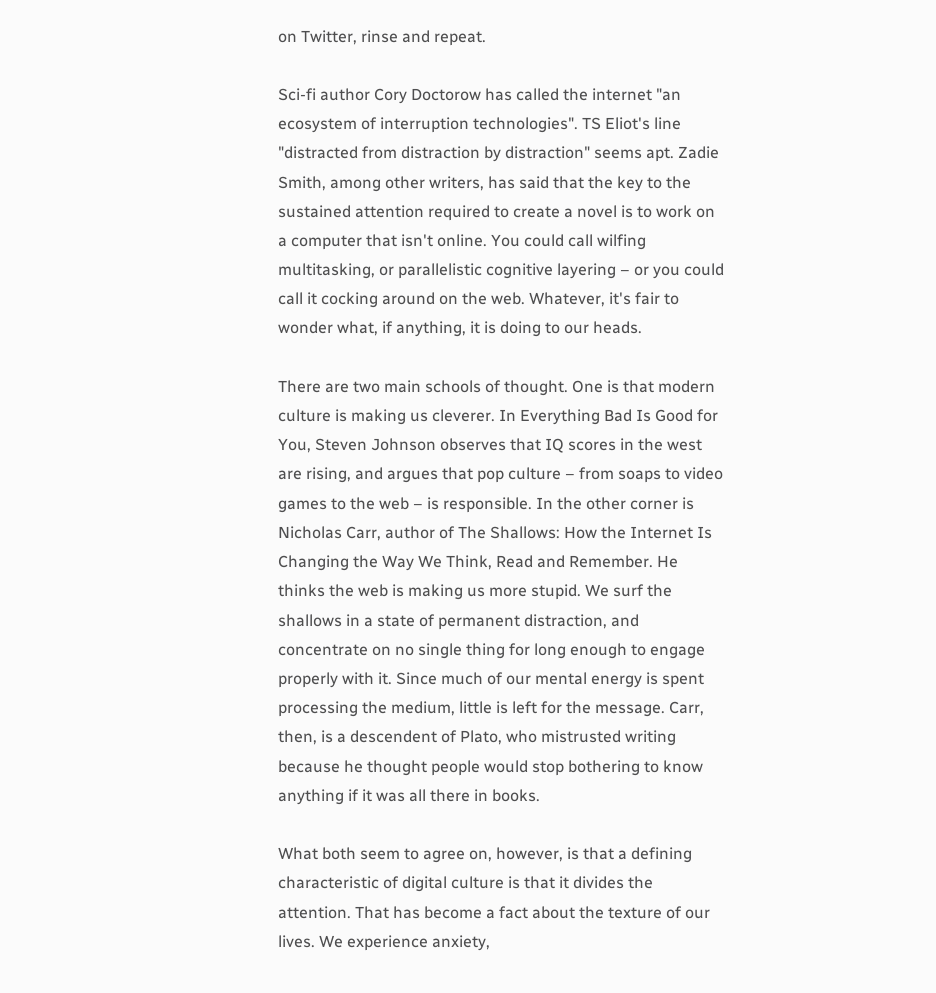on Twitter, rinse and repeat.

Sci-fi author Cory Doctorow has called the internet "an ecosystem of interruption technologies". TS Eliot's line "distracted from distraction by distraction" seems apt. Zadie Smith, among other writers, has said that the key to the sustained attention required to create a novel is to work on a computer that isn't online. You could call wilfing multitasking, or parallelistic cognitive layering – or you could call it cocking around on the web. Whatever, it's fair to wonder what, if anything, it is doing to our heads.

There are two main schools of thought. One is that modern culture is making us cleverer. In Everything Bad Is Good for You, Steven Johnson observes that IQ scores in the west are rising, and argues that pop culture – from soaps to video games to the web – is responsible. In the other corner is Nicholas Carr, author of The Shallows: How the Internet Is Changing the Way We Think, Read and Remember. He thinks the web is making us more stupid. We surf the shallows in a state of permanent distraction, and concentrate on no single thing for long enough to engage properly with it. Since much of our mental energy is spent processing the medium, little is left for the message. Carr, then, is a descendent of Plato, who mistrusted writing because he thought people would stop bothering to know anything if it was all there in books.

What both seem to agree on, however, is that a defining characteristic of digital culture is that it divides the attention. That has become a fact about the texture of our lives. We experience anxiety,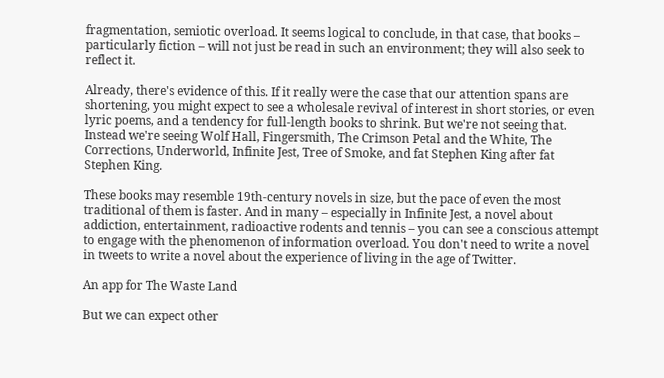fragmentation, semiotic overload. It seems logical to conclude, in that case, that books – particularly fiction – will not just be read in such an environment; they will also seek to reflect it.

Already, there's evidence of this. If it really were the case that our attention spans are shortening, you might expect to see a wholesale revival of interest in short stories, or even lyric poems, and a tendency for full-length books to shrink. But we're not seeing that. Instead we're seeing Wolf Hall, Fingersmith, The Crimson Petal and the White, The Corrections, Underworld, Infinite Jest, Tree of Smoke, and fat Stephen King after fat Stephen King.

These books may resemble 19th-century novels in size, but the pace of even the most traditional of them is faster. And in many – especially in Infinite Jest, a novel about addiction, entertainment, radioactive rodents and tennis – you can see a conscious attempt to engage with the phenomenon of information overload. You don't need to write a novel in tweets to write a novel about the experience of living in the age of Twitter.

An app for The Waste Land

But we can expect other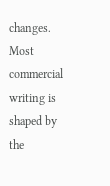changes. Most commercial writing is shaped by the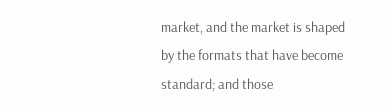market, and the market is shaped by the formats that have become standard; and those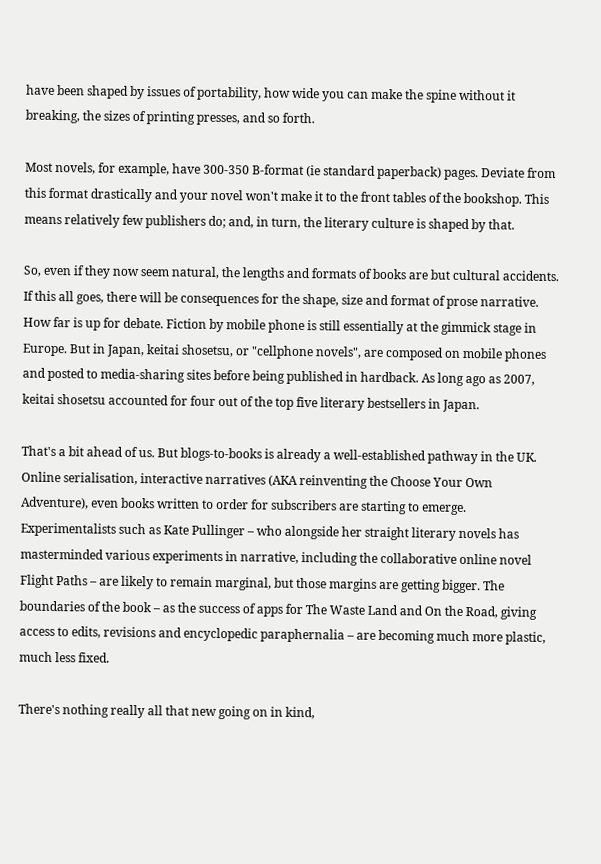have been shaped by issues of portability, how wide you can make the spine without it breaking, the sizes of printing presses, and so forth.

Most novels, for example, have 300-350 B-format (ie standard paperback) pages. Deviate from this format drastically and your novel won't make it to the front tables of the bookshop. This means relatively few publishers do; and, in turn, the literary culture is shaped by that.

So, even if they now seem natural, the lengths and formats of books are but cultural accidents. If this all goes, there will be consequences for the shape, size and format of prose narrative. How far is up for debate. Fiction by mobile phone is still essentially at the gimmick stage in Europe. But in Japan, keitai shosetsu, or "cellphone novels", are composed on mobile phones and posted to media-sharing sites before being published in hardback. As long ago as 2007, keitai shosetsu accounted for four out of the top five literary bestsellers in Japan.

That's a bit ahead of us. But blogs-to-books is already a well-established pathway in the UK. Online serialisation, interactive narratives (AKA reinventing the Choose Your Own Adventure), even books written to order for subscribers are starting to emerge. Experimentalists such as Kate Pullinger – who alongside her straight literary novels has masterminded various experiments in narrative, including the collaborative online novel Flight Paths – are likely to remain marginal, but those margins are getting bigger. The boundaries of the book – as the success of apps for The Waste Land and On the Road, giving access to edits, revisions and encyclopedic paraphernalia – are becoming much more plastic, much less fixed.

There's nothing really all that new going on in kind,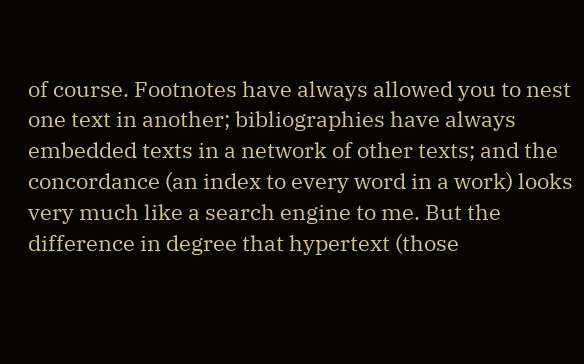of course. Footnotes have always allowed you to nest one text in another; bibliographies have always embedded texts in a network of other texts; and the concordance (an index to every word in a work) looks very much like a search engine to me. But the difference in degree that hypertext (those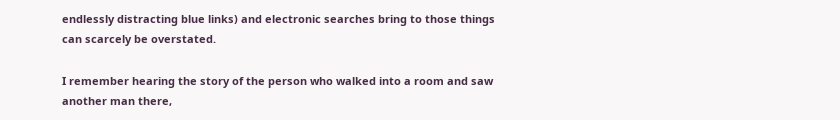endlessly distracting blue links) and electronic searches bring to those things can scarcely be overstated.

I remember hearing the story of the person who walked into a room and saw another man there,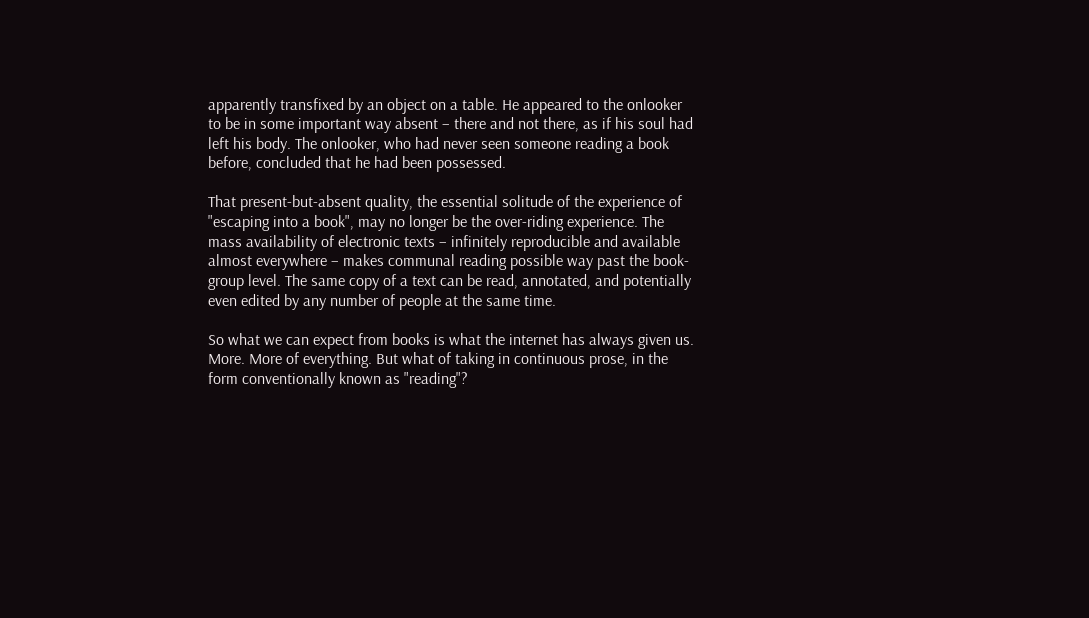apparently transfixed by an object on a table. He appeared to the onlooker to be in some important way absent – there and not there, as if his soul had left his body. The onlooker, who had never seen someone reading a book before, concluded that he had been possessed.

That present-but-absent quality, the essential solitude of the experience of "escaping into a book", may no longer be the over-riding experience. The mass availability of electronic texts – infinitely reproducible and available almost everywhere – makes communal reading possible way past the book-group level. The same copy of a text can be read, annotated, and potentially even edited by any number of people at the same time.

So what we can expect from books is what the internet has always given us. More. More of everything. But what of taking in continuous prose, in the form conventionally known as "reading"?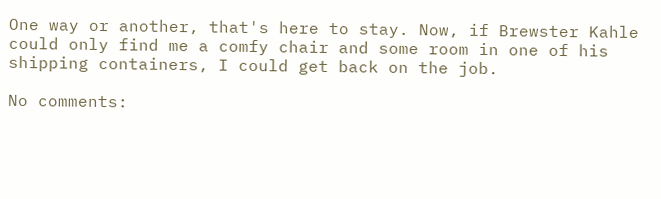One way or another, that's here to stay. Now, if Brewster Kahle could only find me a comfy chair and some room in one of his shipping containers, I could get back on the job.

No comments: